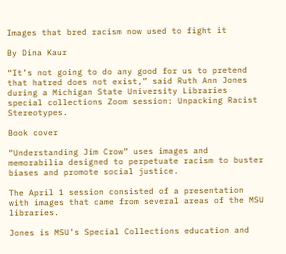Images that bred racism now used to fight it

By Dina Kaur

“It’s not going to do any good for us to pretend that hatred does not exist,” said Ruth Ann Jones during a Michigan State University Libraries special collections Zoom session: Unpacking Racist Stereotypes.

Book cover

“Understanding Jim Crow” uses images and memorabilia designed to perpetuate racism to buster biases and promote social justice.

The April 1 session consisted of a presentation with images that came from several areas of the MSU libraries.

Jones is MSU’s Special Collections education and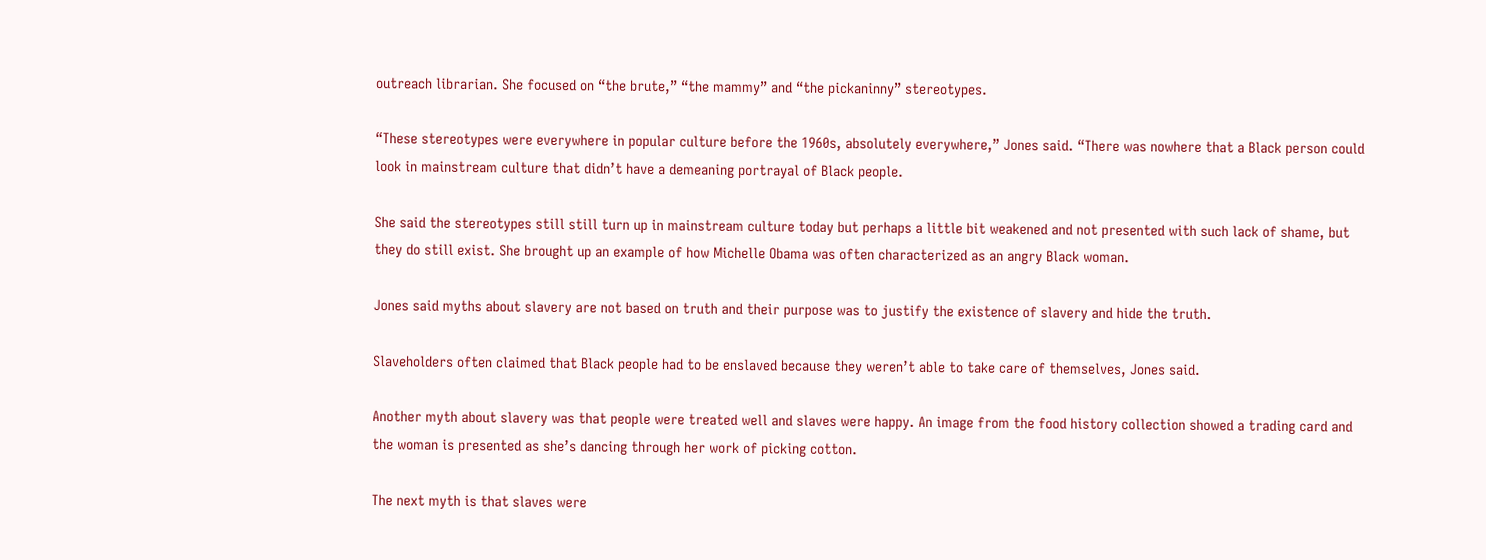outreach librarian. She focused on “the brute,” “the mammy” and “the pickaninny” stereotypes.

“These stereotypes were everywhere in popular culture before the 1960s, absolutely everywhere,” Jones said. “There was nowhere that a Black person could look in mainstream culture that didn’t have a demeaning portrayal of Black people.

She said the stereotypes still still turn up in mainstream culture today but perhaps a little bit weakened and not presented with such lack of shame, but they do still exist. She brought up an example of how Michelle Obama was often characterized as an angry Black woman.

Jones said myths about slavery are not based on truth and their purpose was to justify the existence of slavery and hide the truth.

Slaveholders often claimed that Black people had to be enslaved because they weren’t able to take care of themselves, Jones said.

Another myth about slavery was that people were treated well and slaves were happy. An image from the food history collection showed a trading card and the woman is presented as she’s dancing through her work of picking cotton.

The next myth is that slaves were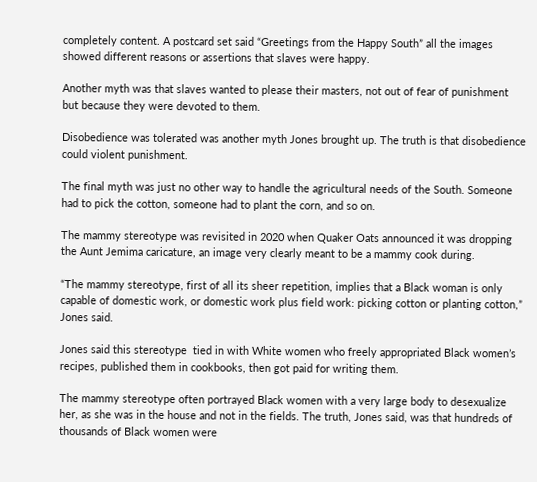completely content. A postcard set said “Greetings from the Happy South” all the images showed different reasons or assertions that slaves were happy.

Another myth was that slaves wanted to please their masters, not out of fear of punishment but because they were devoted to them.

Disobedience was tolerated was another myth Jones brought up. The truth is that disobedience could violent punishment.

The final myth was just no other way to handle the agricultural needs of the South. Someone had to pick the cotton, someone had to plant the corn, and so on.

The mammy stereotype was revisited in 2020 when Quaker Oats announced it was dropping the Aunt Jemima caricature, an image very clearly meant to be a mammy cook during.

“The mammy stereotype, first of all its sheer repetition, implies that a Black woman is only capable of domestic work, or domestic work plus field work: picking cotton or planting cotton,” Jones said.

Jones said this stereotype  tied in with White women who freely appropriated Black women’s recipes, published them in cookbooks, then got paid for writing them.

The mammy stereotype often portrayed Black women with a very large body to desexualize her, as she was in the house and not in the fields. The truth, Jones said, was that hundreds of thousands of Black women were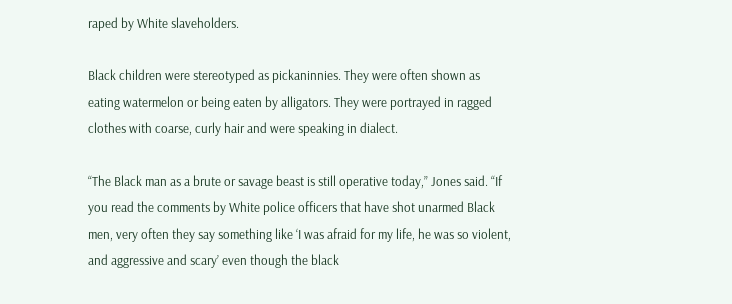raped by White slaveholders.

Black children were stereotyped as pickaninnies. They were often shown as  eating watermelon or being eaten by alligators. They were portrayed in ragged clothes with coarse, curly hair and were speaking in dialect.

“The Black man as a brute or savage beast is still operative today,” Jones said. “If you read the comments by White police officers that have shot unarmed Black men, very often they say something like ‘I was afraid for my life, he was so violent, and aggressive and scary’ even though the black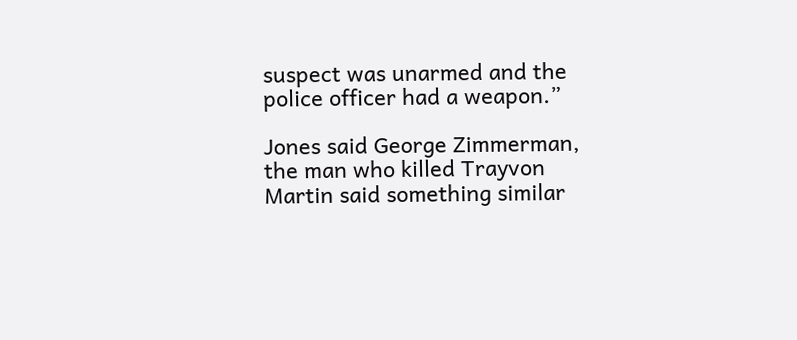suspect was unarmed and the police officer had a weapon.”

Jones said George Zimmerman, the man who killed Trayvon Martin said something similar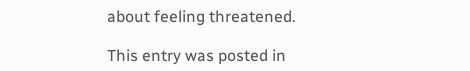about feeling threatened.

This entry was posted in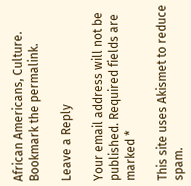African Americans, Culture. Bookmark the permalink.

Leave a Reply

Your email address will not be published. Required fields are marked *

This site uses Akismet to reduce spam.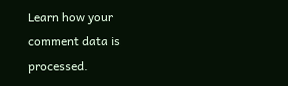Learn how your comment data is processed.